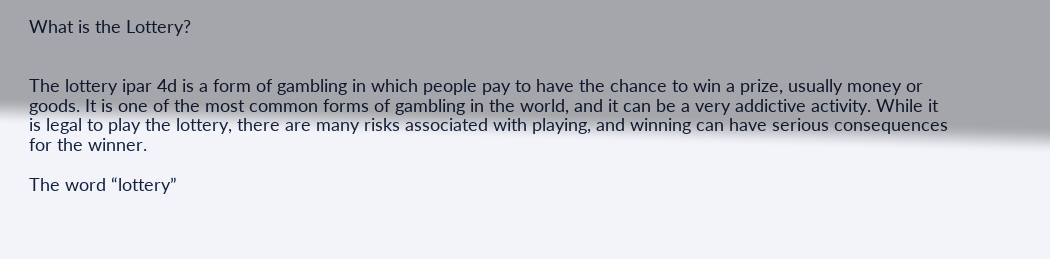What is the Lottery?


The lottery ipar 4d is a form of gambling in which people pay to have the chance to win a prize, usually money or goods. It is one of the most common forms of gambling in the world, and it can be a very addictive activity. While it is legal to play the lottery, there are many risks associated with playing, and winning can have serious consequences for the winner.

The word “lottery”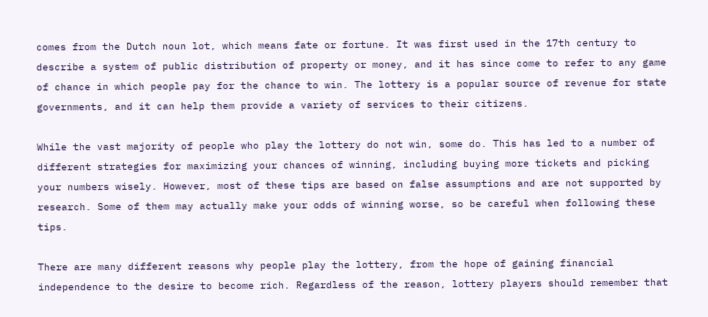comes from the Dutch noun lot, which means fate or fortune. It was first used in the 17th century to describe a system of public distribution of property or money, and it has since come to refer to any game of chance in which people pay for the chance to win. The lottery is a popular source of revenue for state governments, and it can help them provide a variety of services to their citizens.

While the vast majority of people who play the lottery do not win, some do. This has led to a number of different strategies for maximizing your chances of winning, including buying more tickets and picking your numbers wisely. However, most of these tips are based on false assumptions and are not supported by research. Some of them may actually make your odds of winning worse, so be careful when following these tips.

There are many different reasons why people play the lottery, from the hope of gaining financial independence to the desire to become rich. Regardless of the reason, lottery players should remember that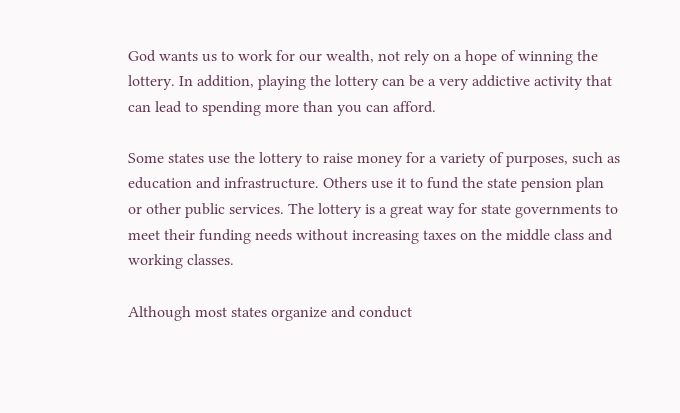God wants us to work for our wealth, not rely on a hope of winning the lottery. In addition, playing the lottery can be a very addictive activity that can lead to spending more than you can afford.

Some states use the lottery to raise money for a variety of purposes, such as education and infrastructure. Others use it to fund the state pension plan or other public services. The lottery is a great way for state governments to meet their funding needs without increasing taxes on the middle class and working classes.

Although most states organize and conduct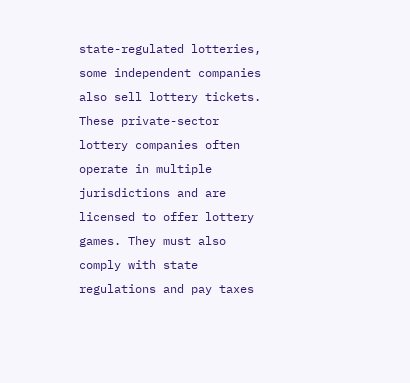state-regulated lotteries, some independent companies also sell lottery tickets. These private-sector lottery companies often operate in multiple jurisdictions and are licensed to offer lottery games. They must also comply with state regulations and pay taxes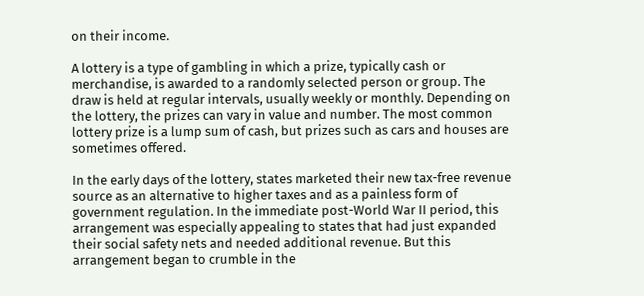on their income.

A lottery is a type of gambling in which a prize, typically cash or merchandise, is awarded to a randomly selected person or group. The draw is held at regular intervals, usually weekly or monthly. Depending on the lottery, the prizes can vary in value and number. The most common lottery prize is a lump sum of cash, but prizes such as cars and houses are sometimes offered.

In the early days of the lottery, states marketed their new tax-free revenue source as an alternative to higher taxes and as a painless form of government regulation. In the immediate post-World War II period, this arrangement was especially appealing to states that had just expanded their social safety nets and needed additional revenue. But this arrangement began to crumble in the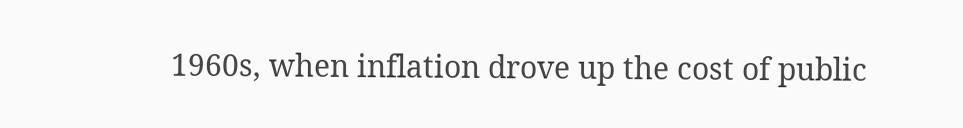1960s, when inflation drove up the cost of public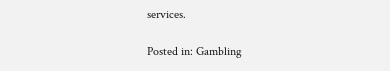services.

Posted in: Gambling